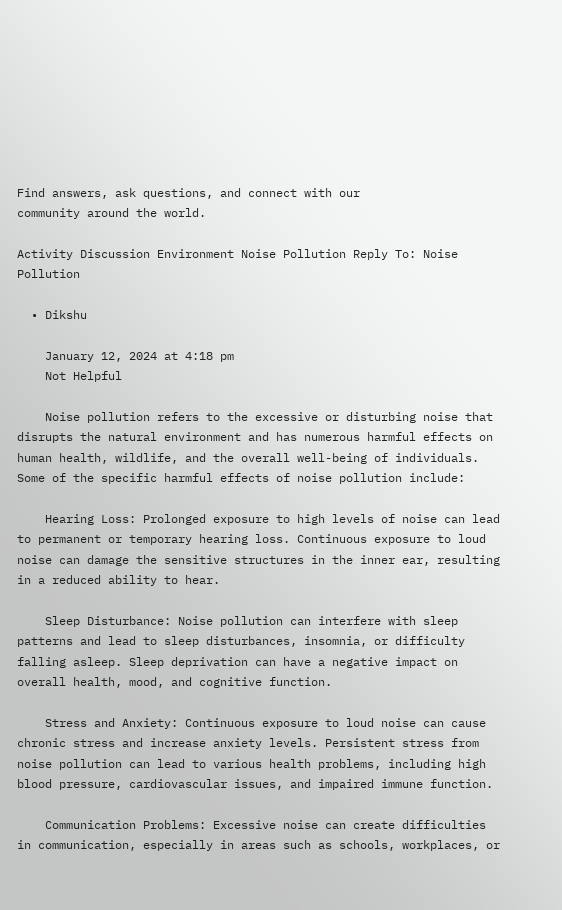Find answers, ask questions, and connect with our
community around the world.

Activity Discussion Environment Noise Pollution Reply To: Noise Pollution

  • Dikshu

    January 12, 2024 at 4:18 pm
    Not Helpful

    Noise pollution refers to the excessive or disturbing noise that disrupts the natural environment and has numerous harmful effects on human health, wildlife, and the overall well-being of individuals. Some of the specific harmful effects of noise pollution include:

    Hearing Loss: Prolonged exposure to high levels of noise can lead to permanent or temporary hearing loss. Continuous exposure to loud noise can damage the sensitive structures in the inner ear, resulting in a reduced ability to hear.

    Sleep Disturbance: Noise pollution can interfere with sleep patterns and lead to sleep disturbances, insomnia, or difficulty falling asleep. Sleep deprivation can have a negative impact on overall health, mood, and cognitive function.

    Stress and Anxiety: Continuous exposure to loud noise can cause chronic stress and increase anxiety levels. Persistent stress from noise pollution can lead to various health problems, including high blood pressure, cardiovascular issues, and impaired immune function.

    Communication Problems: Excessive noise can create difficulties in communication, especially in areas such as schools, workplaces, or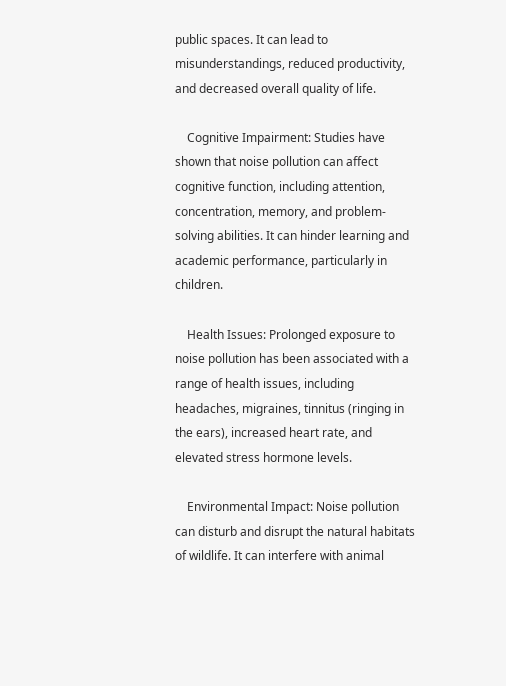public spaces. It can lead to misunderstandings, reduced productivity, and decreased overall quality of life.

    Cognitive Impairment: Studies have shown that noise pollution can affect cognitive function, including attention, concentration, memory, and problem-solving abilities. It can hinder learning and academic performance, particularly in children.

    Health Issues: Prolonged exposure to noise pollution has been associated with a range of health issues, including headaches, migraines, tinnitus (ringing in the ears), increased heart rate, and elevated stress hormone levels.

    Environmental Impact: Noise pollution can disturb and disrupt the natural habitats of wildlife. It can interfere with animal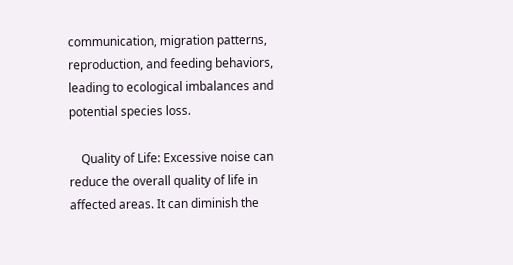communication, migration patterns, reproduction, and feeding behaviors, leading to ecological imbalances and potential species loss.

    Quality of Life: Excessive noise can reduce the overall quality of life in affected areas. It can diminish the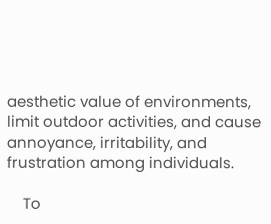aesthetic value of environments, limit outdoor activities, and cause annoyance, irritability, and frustration among individuals.

    To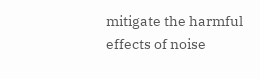mitigate the harmful effects of noise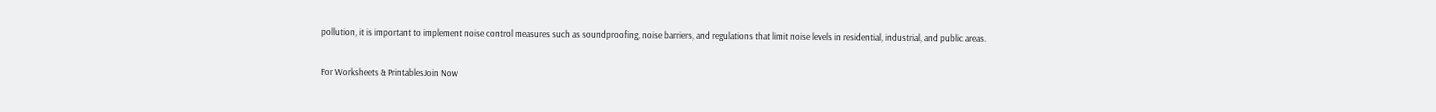pollution, it is important to implement noise control measures such as soundproofing, noise barriers, and regulations that limit noise levels in residential, industrial, and public areas.

For Worksheets & PrintablesJoin Now